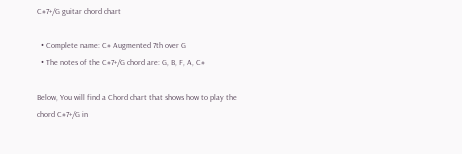C#7+/G guitar chord chart

  • Complete name: C# Augmented 7th over G
  • The notes of the C#7+/G chord are: G, B, F, A, C#

Below, You will find a Chord chart that shows how to play the chord C#7+/G in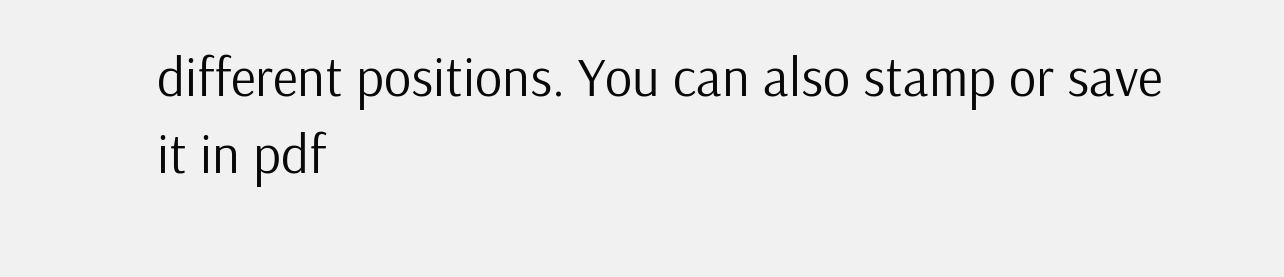different positions. You can also stamp or save it in pdf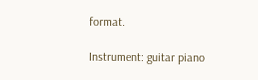format.

Instrument: guitar piano